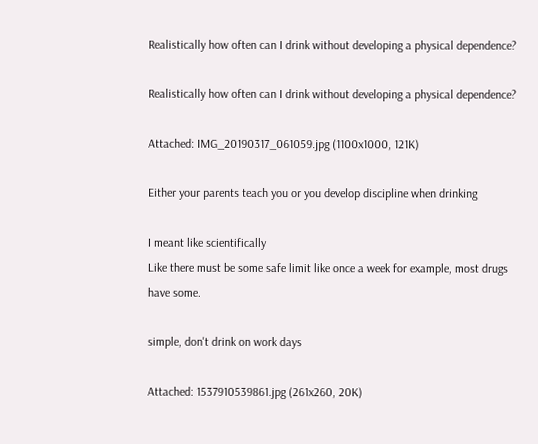Realistically how often can I drink without developing a physical dependence?

Realistically how often can I drink without developing a physical dependence?

Attached: IMG_20190317_061059.jpg (1100x1000, 121K)

Either your parents teach you or you develop discipline when drinking

I meant like scientifically
Like there must be some safe limit like once a week for example, most drugs have some.

simple, don't drink on work days

Attached: 1537910539861.jpg (261x260, 20K)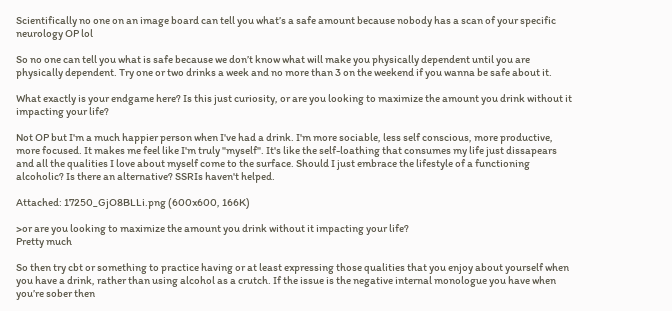Scientifically no one on an image board can tell you what’s a safe amount because nobody has a scan of your specific neurology OP lol

So no one can tell you what is safe because we don’t know what will make you physically dependent until you are physically dependent. Try one or two drinks a week and no more than 3 on the weekend if you wanna be safe about it.

What exactly is your endgame here? Is this just curiosity, or are you looking to maximize the amount you drink without it impacting your life?

Not OP but I'm a much happier person when I've had a drink. I'm more sociable, less self conscious, more productive, more focused. It makes me feel like I'm truly "myself". It's like the self-loathing that consumes my life just dissapears and all the qualities I love about myself come to the surface. Should I just embrace the lifestyle of a functioning alcoholic? Is there an alternative? SSRIs haven't helped.

Attached: 17250_GjO8BLLi.png (600x600, 166K)

>or are you looking to maximize the amount you drink without it impacting your life?
Pretty much

So then try cbt or something to practice having or at least expressing those qualities that you enjoy about yourself when you have a drink, rather than using alcohol as a crutch. If the issue is the negative internal monologue you have when you’re sober then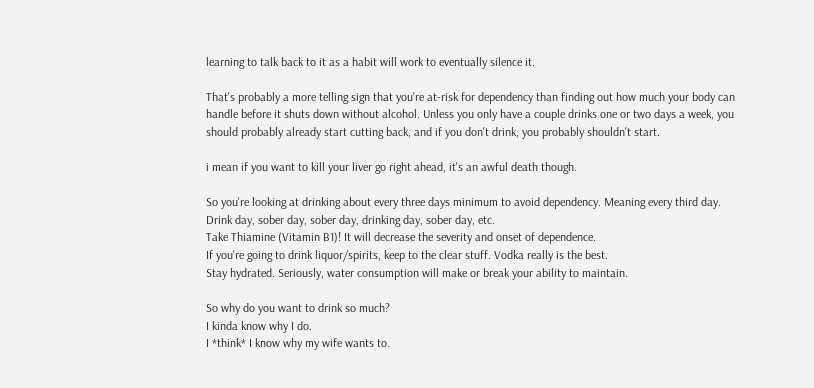learning to talk back to it as a habit will work to eventually silence it.

That's probably a more telling sign that you're at-risk for dependency than finding out how much your body can handle before it shuts down without alcohol. Unless you only have a couple drinks one or two days a week, you should probably already start cutting back, and if you don't drink, you probably shouldn't start.

i mean if you want to kill your liver go right ahead, it's an awful death though.

So you're looking at drinking about every three days minimum to avoid dependency. Meaning every third day. Drink day, sober day, sober day, drinking day, sober day, etc.
Take Thiamine (Vitamin B1)! It will decrease the severity and onset of dependence.
If you're going to drink liquor/spirits, keep to the clear stuff. Vodka really is the best.
Stay hydrated. Seriously, water consumption will make or break your ability to maintain.

So why do you want to drink so much?
I kinda know why I do.
I *think* I know why my wife wants to.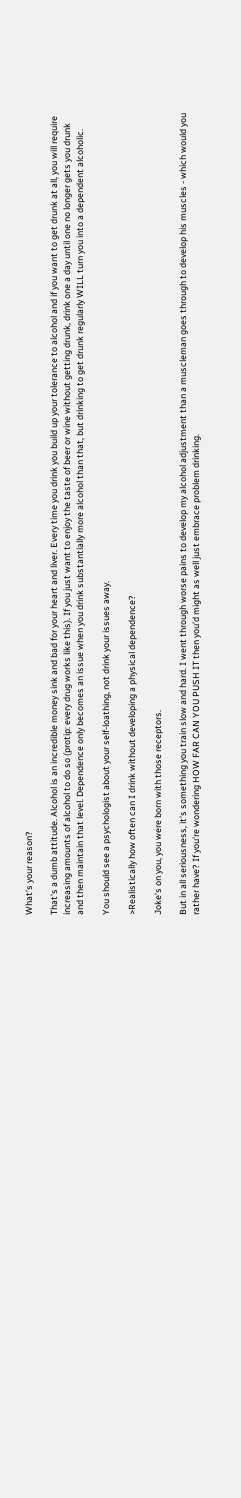What's your reason?

That's a dumb attitude. Alcohol is an incredible money sink and bad for your heart and liver. Every time you drink you build up your tolerance to alcohol and if you want to get drunk at all, you will require increasing amounts of alcohol to do so (protip: every drug works like this). If you just want to enjoy the taste of beer or wine without getting drunk, drink one a day until one no longer gets you drunk and then maintain that level. Dependence only becomes an issue when you drink substantially more alcohol than that, but drinking to get drunk regularly WILL turn you into a dependent alcoholic.

You should see a psychologist about your self-loathing, not drink your issues away.

>Realistically how often can I drink without developing a physical dependence?

Joke's on you, you were born with those receptors.

But in all seriousness, it's something you train slow and hard. I went through worse pains to develop my alcohol adjustment than a muscleman goes through to develop his muscles - which would you rather have? If you're wondering HOW FAR CAN YOU PUSH IT then you'd might as well just embrace problem drinking.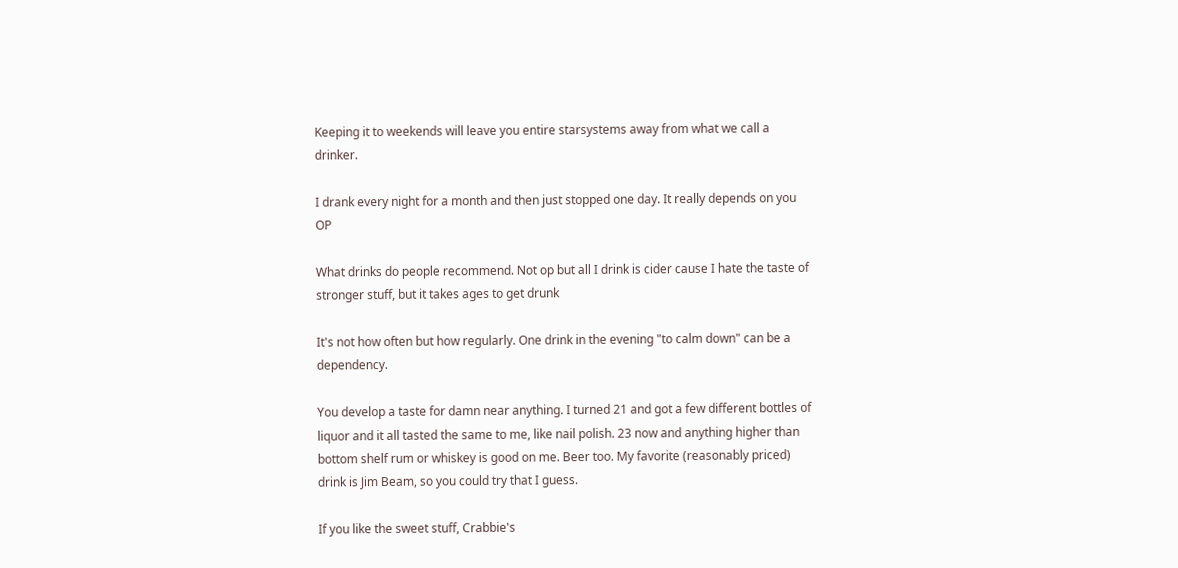Keeping it to weekends will leave you entire starsystems away from what we call a drinker.

I drank every night for a month and then just stopped one day. It really depends on you OP

What drinks do people recommend. Not op but all I drink is cider cause I hate the taste of stronger stuff, but it takes ages to get drunk

It's not how often but how regularly. One drink in the evening "to calm down" can be a dependency.

You develop a taste for damn near anything. I turned 21 and got a few different bottles of liquor and it all tasted the same to me, like nail polish. 23 now and anything higher than bottom shelf rum or whiskey is good on me. Beer too. My favorite (reasonably priced) drink is Jim Beam, so you could try that I guess.

If you like the sweet stuff, Crabbie's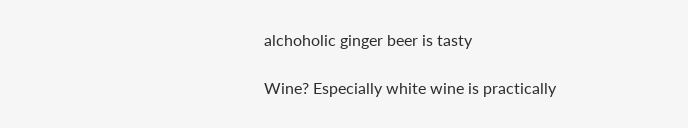alchoholic ginger beer is tasty

Wine? Especially white wine is practically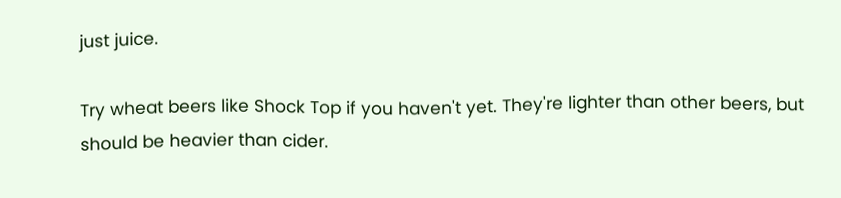just juice.

Try wheat beers like Shock Top if you haven't yet. They're lighter than other beers, but should be heavier than cider.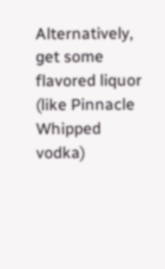Alternatively, get some flavored liquor (like Pinnacle Whipped vodka)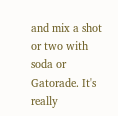and mix a shot or two with soda or Gatorade. It's really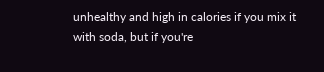unhealthy and high in calories if you mix it with soda, but if you're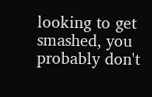looking to get smashed, you probably don't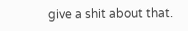give a shit about that.